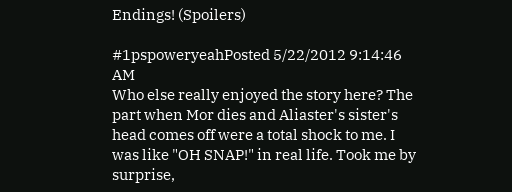Endings! (Spoilers)

#1pspoweryeahPosted 5/22/2012 9:14:46 AM
Who else really enjoyed the story here? The part when Mor dies and Aliaster's sister's head comes off were a total shock to me. I was like "OH SNAP!" in real life. Took me by surprise,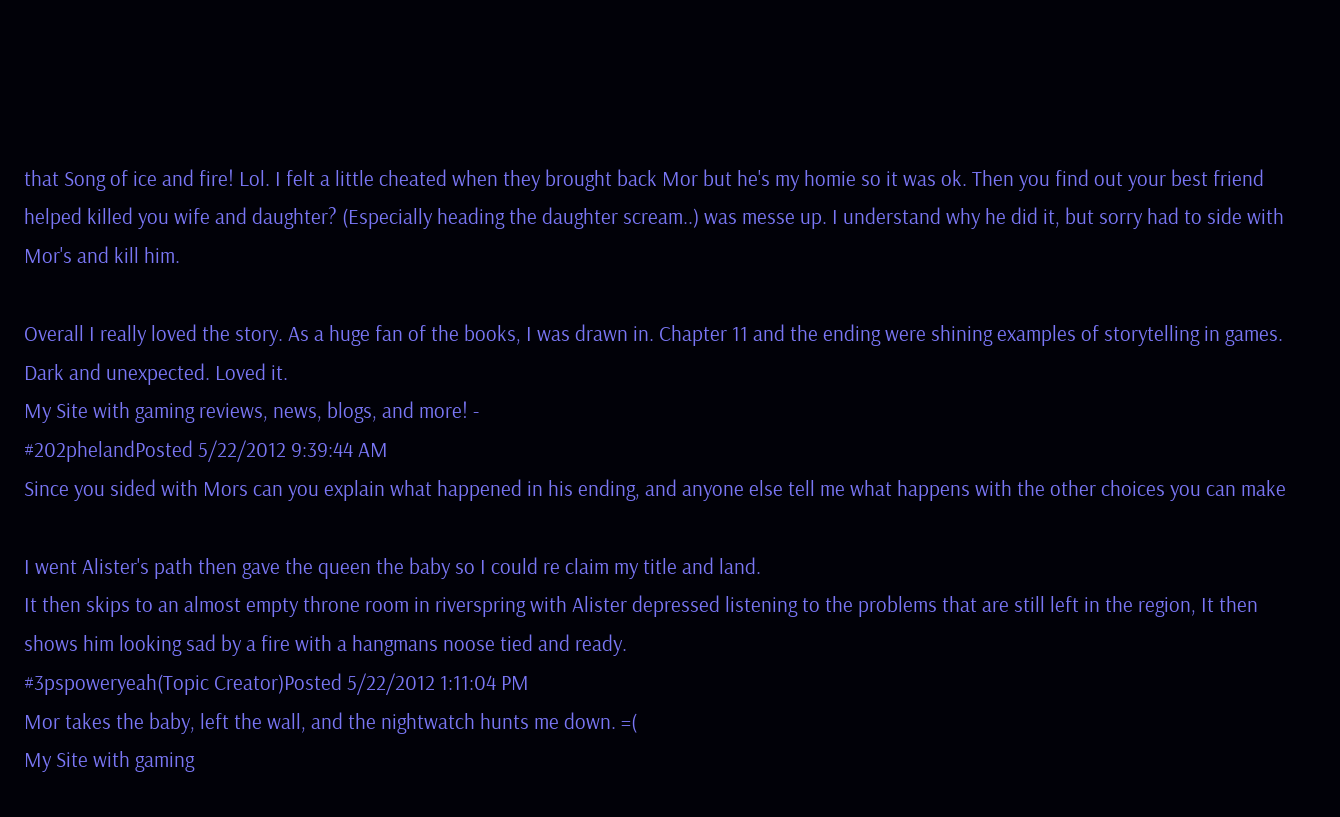that Song of ice and fire! Lol. I felt a little cheated when they brought back Mor but he's my homie so it was ok. Then you find out your best friend helped killed you wife and daughter? (Especially heading the daughter scream..) was messe up. I understand why he did it, but sorry had to side with Mor's and kill him.

Overall I really loved the story. As a huge fan of the books, I was drawn in. Chapter 11 and the ending were shining examples of storytelling in games. Dark and unexpected. Loved it.
My Site with gaming reviews, news, blogs, and more! -
#202phelandPosted 5/22/2012 9:39:44 AM
Since you sided with Mors can you explain what happened in his ending, and anyone else tell me what happens with the other choices you can make

I went Alister's path then gave the queen the baby so I could re claim my title and land.
It then skips to an almost empty throne room in riverspring with Alister depressed listening to the problems that are still left in the region, It then shows him looking sad by a fire with a hangmans noose tied and ready.
#3pspoweryeah(Topic Creator)Posted 5/22/2012 1:11:04 PM
Mor takes the baby, left the wall, and the nightwatch hunts me down. =(
My Site with gaming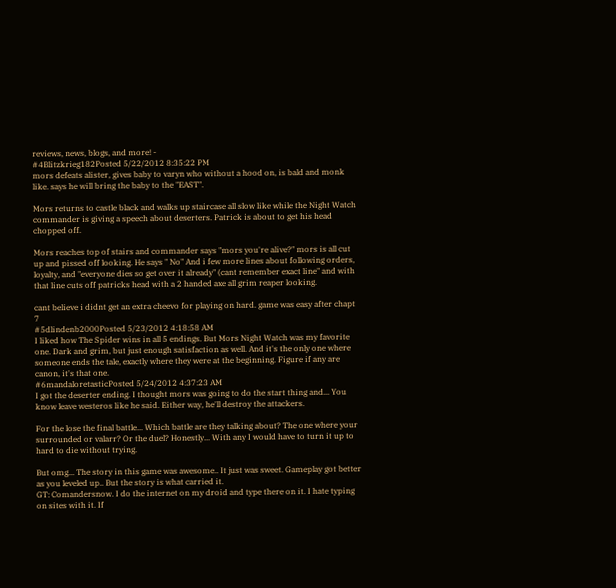reviews, news, blogs, and more! -
#4Blitzkrieg182Posted 5/22/2012 8:35:22 PM
mors defeats alister, gives baby to varyn who without a hood on, is bald and monk like. says he will bring the baby to the "EAST".

Mors returns to castle black and walks up staircase all slow like while the Night Watch commander is giving a speech about deserters. Patrick is about to get his head chopped off.

Mors reaches top of stairs and commander says "mors you're alive?" mors is all cut up and pissed off looking. He says " No" And i few more lines about following orders, loyalty, and "everyone dies so get over it already" (cant remember exact line" and with that line cuts off patricks head with a 2 handed axe all grim reaper looking.

cant believe i didnt get an extra cheevo for playing on hard. game was easy after chapt 7
#5dlindenb2000Posted 5/23/2012 4:18:58 AM
I liked how The Spider wins in all 5 endings. But Mors Night Watch was my favorite one. Dark and grim, but just enough satisfaction as well. And it's the only one where someone ends the tale, exactly where they were at the beginning. Figure if any are canon, it's that one.
#6mandaloretasticPosted 5/24/2012 4:37:23 AM
I got the deserter ending. I thought mors was going to do the start thing and... You know leave westeros like he said. Either way, he'll destroy the attackers.

For the lose the final battle... Which battle are they talking about? The one where your surrounded or valarr? Or the duel? Honestly... With any I would have to turn it up to hard to die without trying.

But omg... The story in this game was awesome.. It just was sweet. Gameplay got better as you leveled up.. But the story is what carried it.
GT: Comandersnow. I do the internet on my droid and type there on it. I hate typing on sites with it. If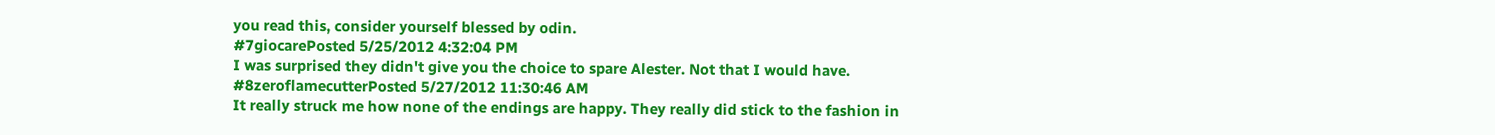you read this, consider yourself blessed by odin.
#7giocarePosted 5/25/2012 4:32:04 PM
I was surprised they didn't give you the choice to spare Alester. Not that I would have.
#8zeroflamecutterPosted 5/27/2012 11:30:46 AM
It really struck me how none of the endings are happy. They really did stick to the fashion in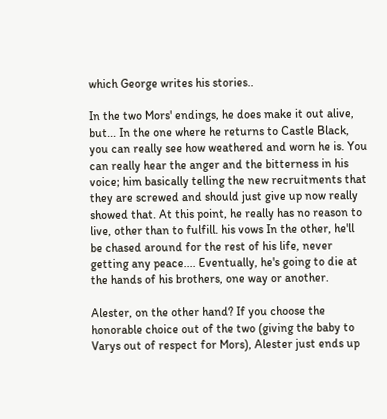which George writes his stories..

In the two Mors' endings, he does make it out alive, but... In the one where he returns to Castle Black, you can really see how weathered and worn he is. You can really hear the anger and the bitterness in his voice; him basically telling the new recruitments that they are screwed and should just give up now really showed that. At this point, he really has no reason to live, other than to fulfill. his vows In the other, he'll be chased around for the rest of his life, never getting any peace.... Eventually, he's going to die at the hands of his brothers, one way or another.

Alester, on the other hand? If you choose the honorable choice out of the two (giving the baby to Varys out of respect for Mors), Alester just ends up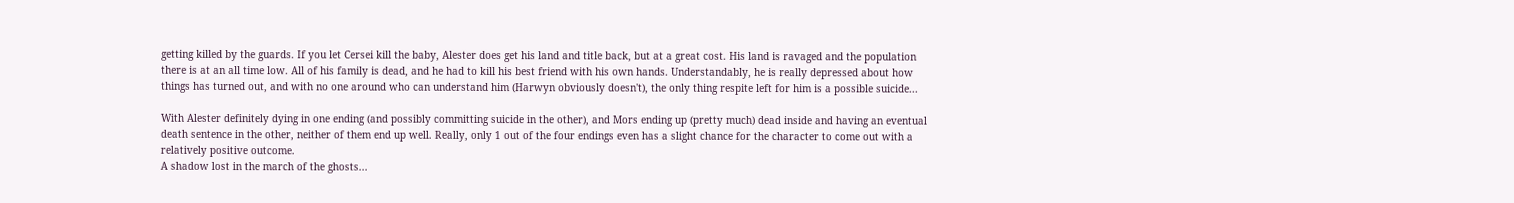getting killed by the guards. If you let Cersei kill the baby, Alester does get his land and title back, but at a great cost. His land is ravaged and the population there is at an all time low. All of his family is dead, and he had to kill his best friend with his own hands. Understandably, he is really depressed about how things has turned out, and with no one around who can understand him (Harwyn obviously doesn't), the only thing respite left for him is a possible suicide...

With Alester definitely dying in one ending (and possibly committing suicide in the other), and Mors ending up (pretty much) dead inside and having an eventual death sentence in the other, neither of them end up well. Really, only 1 out of the four endings even has a slight chance for the character to come out with a relatively positive outcome.
A shadow lost in the march of the ghosts...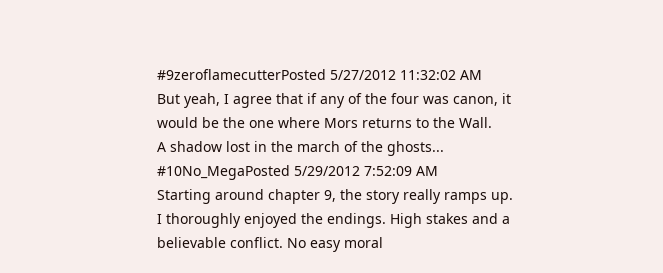#9zeroflamecutterPosted 5/27/2012 11:32:02 AM
But yeah, I agree that if any of the four was canon, it would be the one where Mors returns to the Wall.
A shadow lost in the march of the ghosts...
#10No_MegaPosted 5/29/2012 7:52:09 AM
Starting around chapter 9, the story really ramps up. I thoroughly enjoyed the endings. High stakes and a believable conflict. No easy moral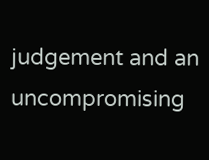judgement and an uncompromising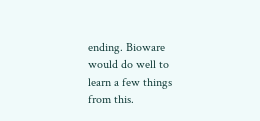ending. Bioware would do well to learn a few things from this.